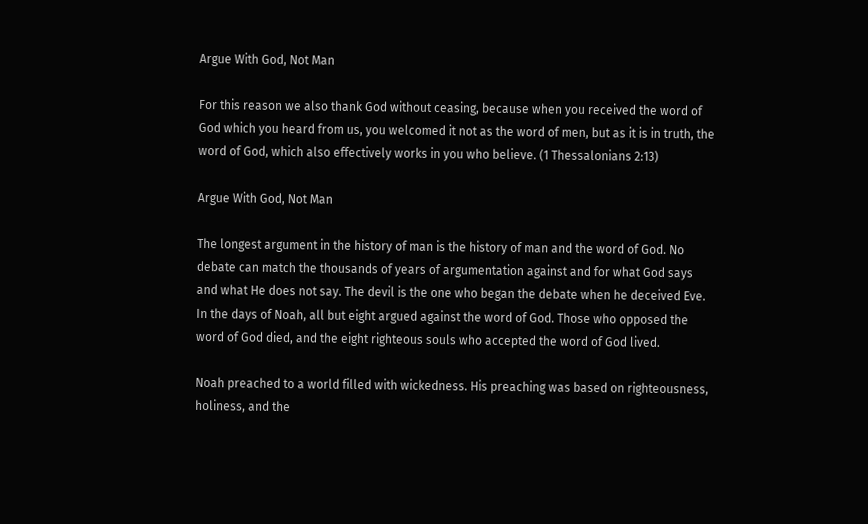Argue With God, Not Man

For this reason we also thank God without ceasing, because when you received the word of God which you heard from us, you welcomed it not as the word of men, but as it is in truth, the word of God, which also effectively works in you who believe. (1 Thessalonians 2:13)

Argue With God, Not Man

The longest argument in the history of man is the history of man and the word of God. No debate can match the thousands of years of argumentation against and for what God says and what He does not say. The devil is the one who began the debate when he deceived Eve. In the days of Noah, all but eight argued against the word of God. Those who opposed the word of God died, and the eight righteous souls who accepted the word of God lived.

Noah preached to a world filled with wickedness. His preaching was based on righteousness, holiness, and the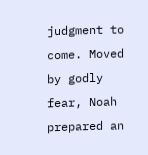judgment to come. Moved by godly fear, Noah prepared an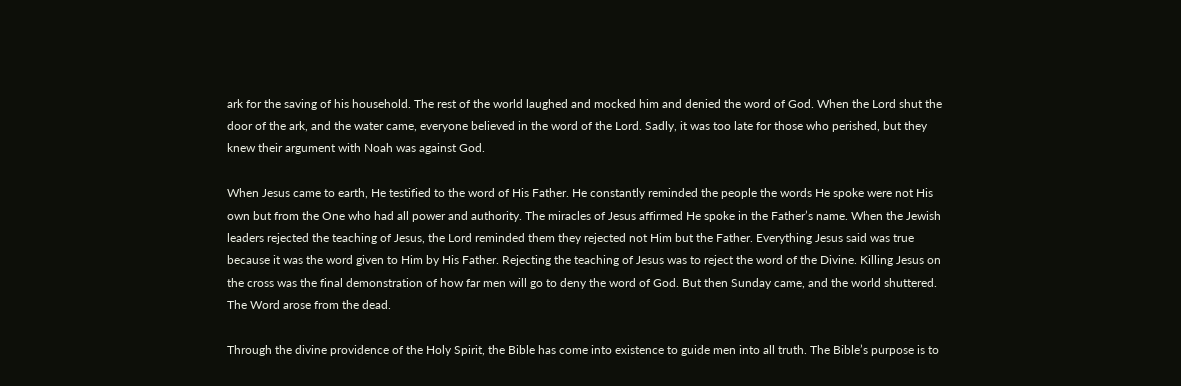ark for the saving of his household. The rest of the world laughed and mocked him and denied the word of God. When the Lord shut the door of the ark, and the water came, everyone believed in the word of the Lord. Sadly, it was too late for those who perished, but they knew their argument with Noah was against God.

When Jesus came to earth, He testified to the word of His Father. He constantly reminded the people the words He spoke were not His own but from the One who had all power and authority. The miracles of Jesus affirmed He spoke in the Father’s name. When the Jewish leaders rejected the teaching of Jesus, the Lord reminded them they rejected not Him but the Father. Everything Jesus said was true because it was the word given to Him by His Father. Rejecting the teaching of Jesus was to reject the word of the Divine. Killing Jesus on the cross was the final demonstration of how far men will go to deny the word of God. But then Sunday came, and the world shuttered. The Word arose from the dead.

Through the divine providence of the Holy Spirit, the Bible has come into existence to guide men into all truth. The Bible’s purpose is to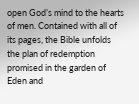open God’s mind to the hearts of men. Contained with all of its pages, the Bible unfolds the plan of redemption promised in the garden of Eden and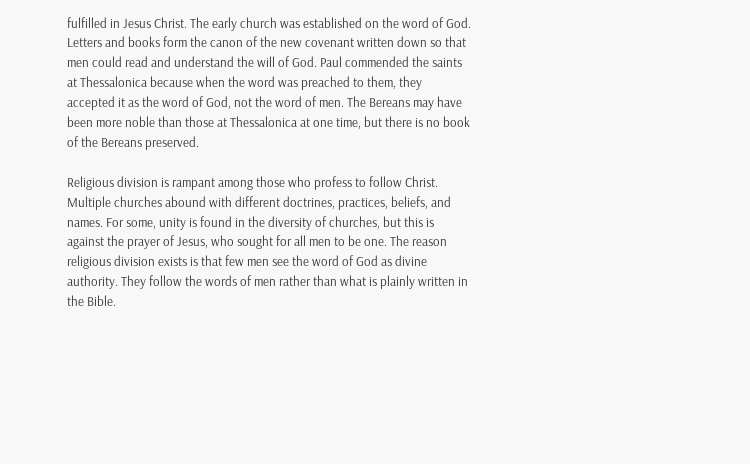fulfilled in Jesus Christ. The early church was established on the word of God. Letters and books form the canon of the new covenant written down so that men could read and understand the will of God. Paul commended the saints at Thessalonica because when the word was preached to them, they accepted it as the word of God, not the word of men. The Bereans may have been more noble than those at Thessalonica at one time, but there is no book of the Bereans preserved.

Religious division is rampant among those who profess to follow Christ. Multiple churches abound with different doctrines, practices, beliefs, and names. For some, unity is found in the diversity of churches, but this is against the prayer of Jesus, who sought for all men to be one. The reason religious division exists is that few men see the word of God as divine authority. They follow the words of men rather than what is plainly written in the Bible.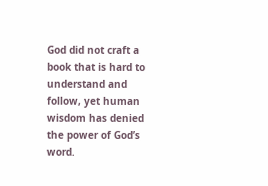God did not craft a book that is hard to understand and follow, yet human wisdom has denied the power of God’s word.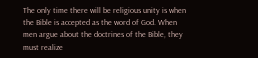The only time there will be religious unity is when the Bible is accepted as the word of God. When men argue about the doctrines of the Bible, they must realize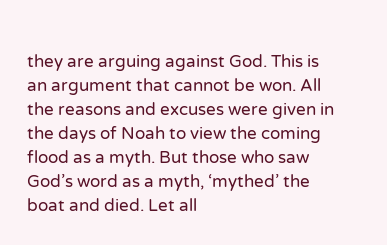they are arguing against God. This is an argument that cannot be won. All the reasons and excuses were given in the days of Noah to view the coming flood as a myth. But those who saw God’s word as a myth, ‘mythed’ the boat and died. Let all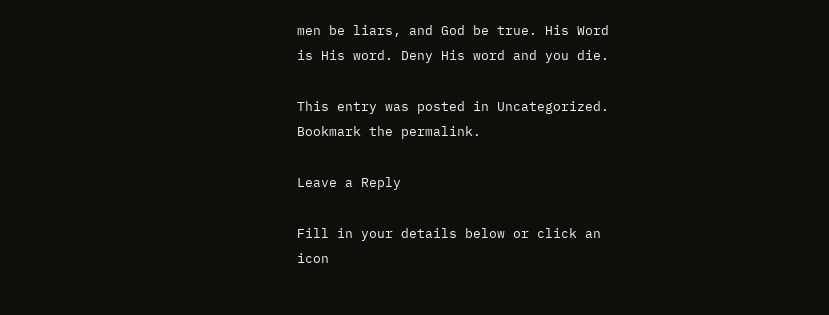men be liars, and God be true. His Word is His word. Deny His word and you die.

This entry was posted in Uncategorized. Bookmark the permalink.

Leave a Reply

Fill in your details below or click an icon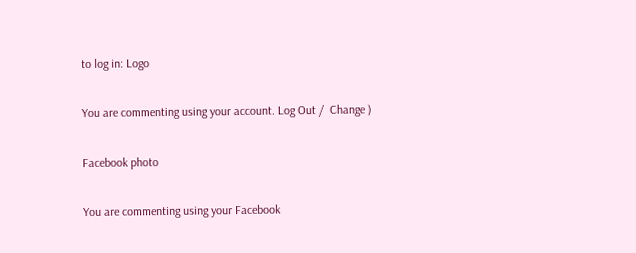to log in: Logo

You are commenting using your account. Log Out /  Change )

Facebook photo

You are commenting using your Facebook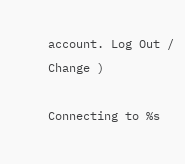account. Log Out /  Change )

Connecting to %s